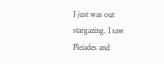I just was out stargazing. I saw Pleiades and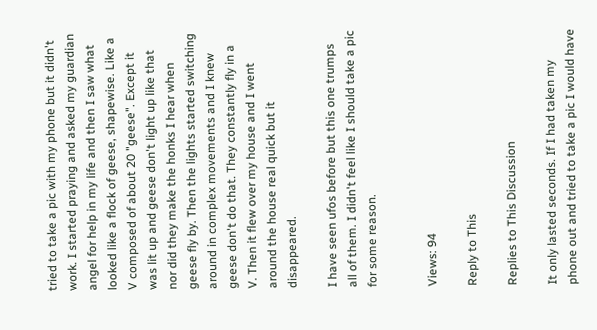tried to take a pic with my phone but it didn't work. I started praying and asked my guardian angel for help in my life and then I saw what looked like a flock of geese, shapewise. Like a V composed of about 20 "geese". Except it was lit up and geese don't light up like that nor did they make the honks I hear when geese fly by. Then the lights started switching around in complex movements and I knew geese don't do that. They constantly fly in a V. Then it flew over my house and I went around the house real quick but it disappeared.

I have seen ufos before but this one trumps all of them. I didn't feel like I should take a pic for some reason.


Views: 94

Reply to This

Replies to This Discussion

It only lasted seconds. If I had taken my phone out and tried to take a pic I would have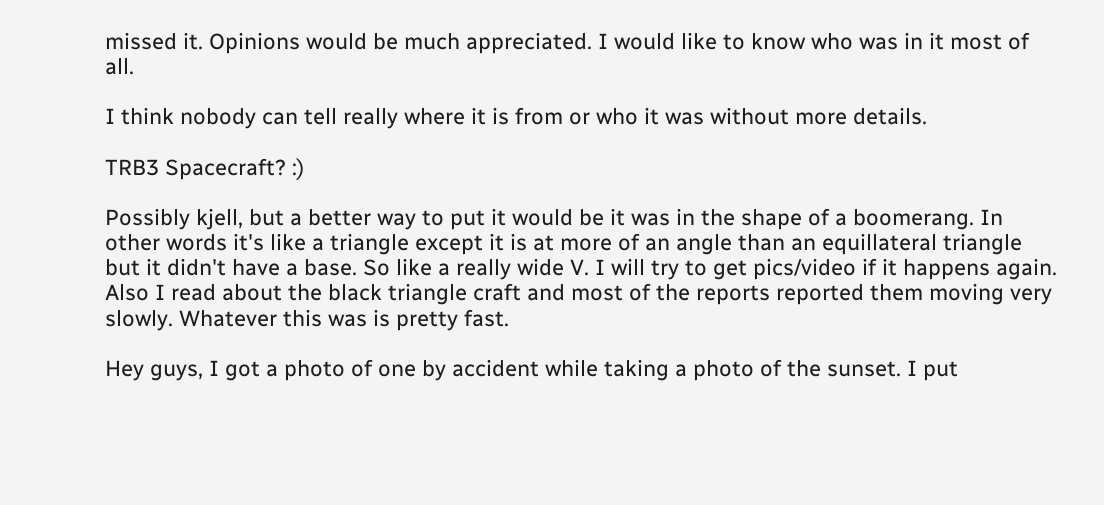missed it. Opinions would be much appreciated. I would like to know who was in it most of all.

I think nobody can tell really where it is from or who it was without more details.

TRB3 Spacecraft? :)

Possibly kjell, but a better way to put it would be it was in the shape of a boomerang. In other words it's like a triangle except it is at more of an angle than an equillateral triangle but it didn't have a base. So like a really wide V. I will try to get pics/video if it happens again.
Also I read about the black triangle craft and most of the reports reported them moving very slowly. Whatever this was is pretty fast.

Hey guys, I got a photo of one by accident while taking a photo of the sunset. I put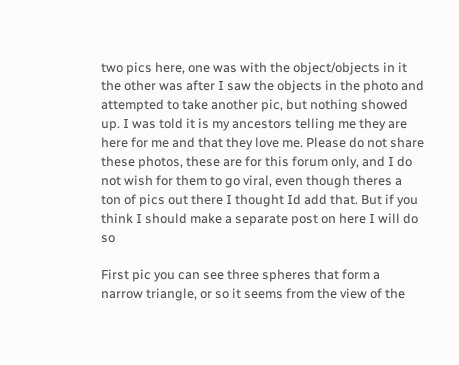two pics here, one was with the object/objects in it the other was after I saw the objects in the photo and attempted to take another pic, but nothing showed up. I was told it is my ancestors telling me they are here for me and that they love me. Please do not share these photos, these are for this forum only, and I do not wish for them to go viral, even though theres a ton of pics out there I thought Id add that. But if you think I should make a separate post on here I will do so

First pic you can see three spheres that form a narrow triangle, or so it seems from the view of the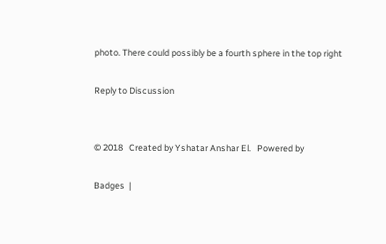photo. There could possibly be a fourth sphere in the top right

Reply to Discussion


© 2018   Created by Yshatar Anshar El.   Powered by

Badges  |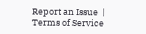Report an Issue  |  Terms of Service